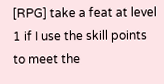[RPG] take a feat at level 1 if I use the skill points to meet the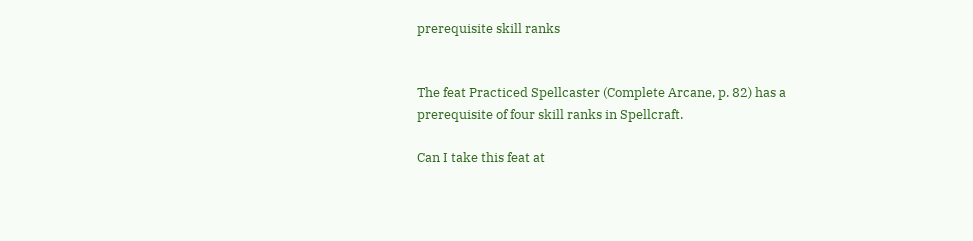prerequisite skill ranks


The feat Practiced Spellcaster (Complete Arcane, p. 82) has a prerequisite of four skill ranks in Spellcraft.

Can I take this feat at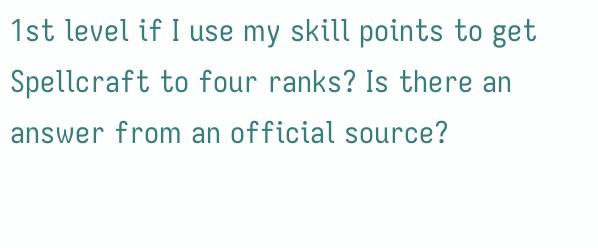1st level if I use my skill points to get Spellcraft to four ranks? Is there an answer from an official source?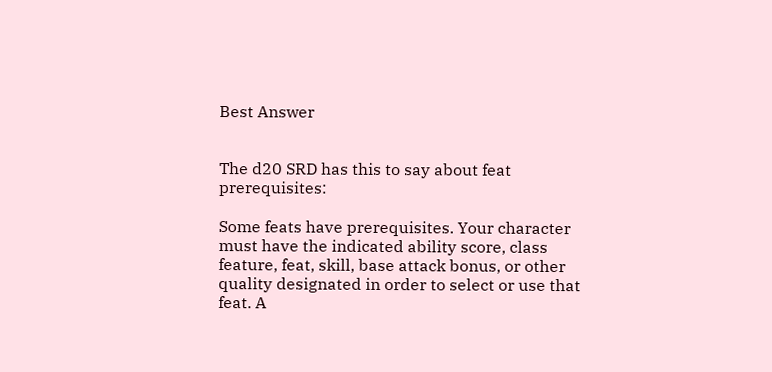Best Answer


The d20 SRD has this to say about feat prerequisites:

Some feats have prerequisites. Your character must have the indicated ability score, class feature, feat, skill, base attack bonus, or other quality designated in order to select or use that feat. A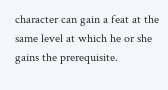character can gain a feat at the same level at which he or she gains the prerequisite.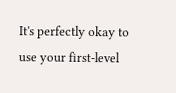It's perfectly okay to use your first-level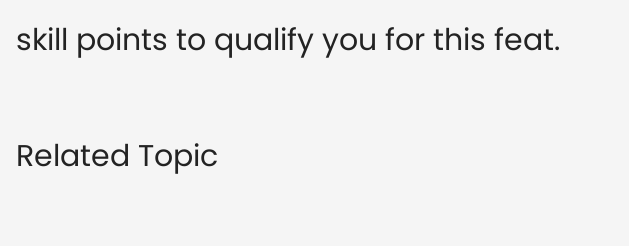skill points to qualify you for this feat.

Related Topic